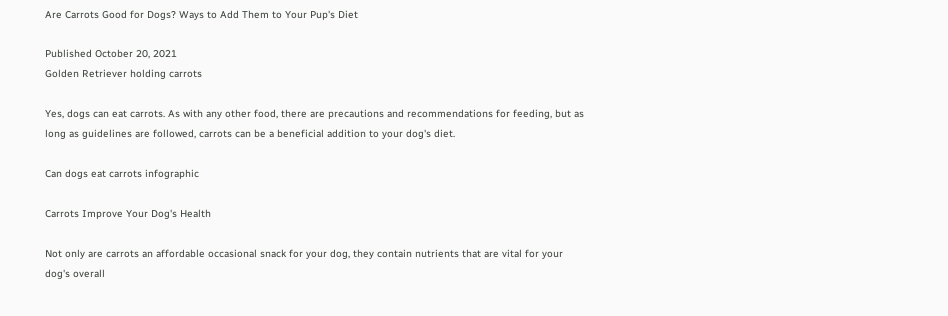Are Carrots Good for Dogs? Ways to Add Them to Your Pup's Diet

Published October 20, 2021
Golden Retriever holding carrots

Yes, dogs can eat carrots. As with any other food, there are precautions and recommendations for feeding, but as long as guidelines are followed, carrots can be a beneficial addition to your dog's diet.

Can dogs eat carrots infographic

Carrots Improve Your Dog's Health

Not only are carrots an affordable occasional snack for your dog, they contain nutrients that are vital for your dog's overall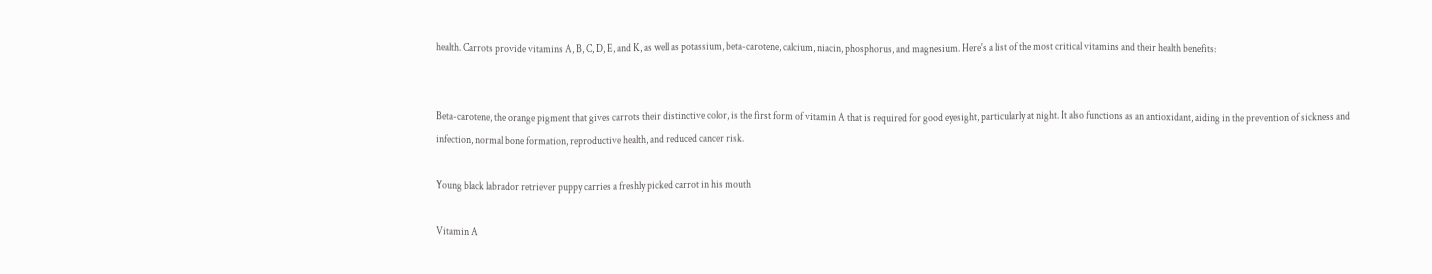health. Carrots provide vitamins A, B, C, D, E, and K, as well as potassium, beta-carotene, calcium, niacin, phosphorus, and magnesium. Here's a list of the most critical vitamins and their health benefits:


Beta-carotene, the orange pigment that gives carrots their distinctive color, is the first form of vitamin A that is required for good eyesight, particularly at night. It also functions as an antioxidant, aiding in the prevention of sickness and infection, normal bone formation, reproductive health, and reduced cancer risk.

Young black labrador retriever puppy carries a freshly picked carrot in his mouth

Vitamin A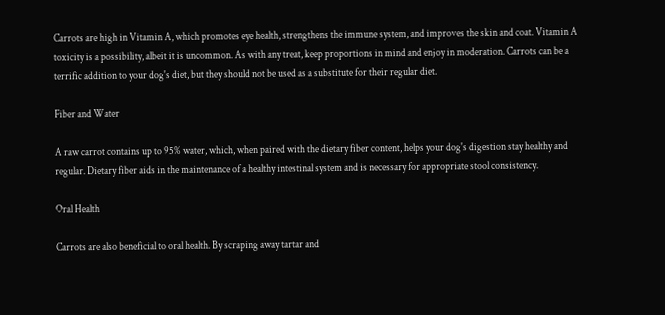Carrots are high in Vitamin A, which promotes eye health, strengthens the immune system, and improves the skin and coat. Vitamin A toxicity is a possibility, albeit it is uncommon. As with any treat, keep proportions in mind and enjoy in moderation. Carrots can be a terrific addition to your dog's diet, but they should not be used as a substitute for their regular diet.

Fiber and Water

A raw carrot contains up to 95% water, which, when paired with the dietary fiber content, helps your dog's digestion stay healthy and regular. Dietary fiber aids in the maintenance of a healthy intestinal system and is necessary for appropriate stool consistency.

Oral Health

Carrots are also beneficial to oral health. By scraping away tartar and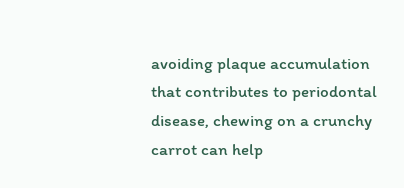avoiding plaque accumulation that contributes to periodontal disease, chewing on a crunchy carrot can help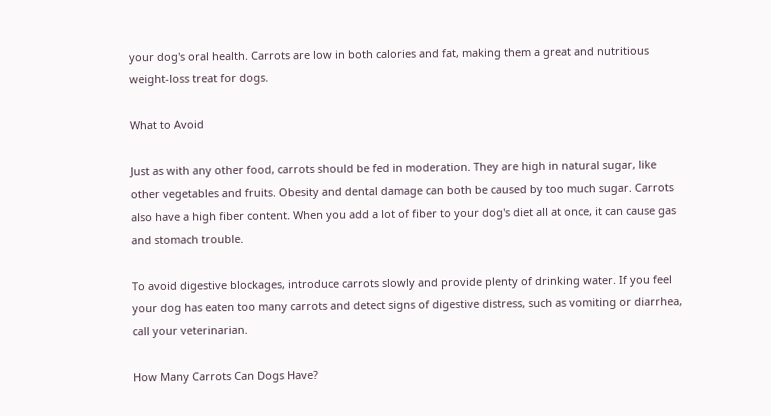your dog's oral health. Carrots are low in both calories and fat, making them a great and nutritious weight-loss treat for dogs.

What to Avoid

Just as with any other food, carrots should be fed in moderation. They are high in natural sugar, like other vegetables and fruits. Obesity and dental damage can both be caused by too much sugar. Carrots also have a high fiber content. When you add a lot of fiber to your dog's diet all at once, it can cause gas and stomach trouble.

To avoid digestive blockages, introduce carrots slowly and provide plenty of drinking water. If you feel your dog has eaten too many carrots and detect signs of digestive distress, such as vomiting or diarrhea, call your veterinarian.

How Many Carrots Can Dogs Have?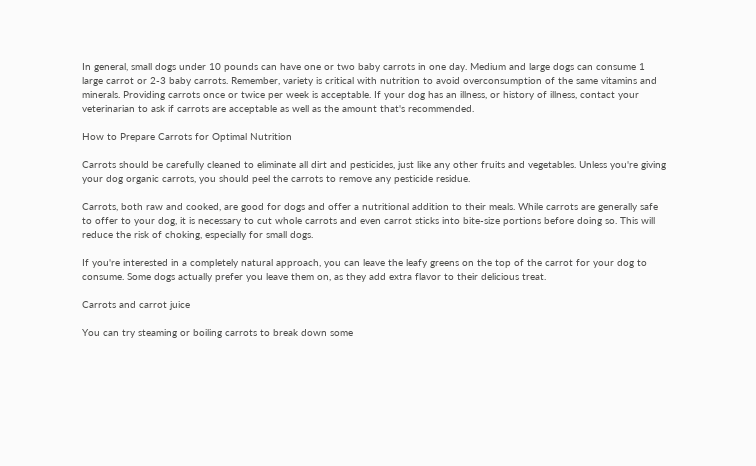In general, small dogs under 10 pounds can have one or two baby carrots in one day. Medium and large dogs can consume 1 large carrot or 2-3 baby carrots. Remember, variety is critical with nutrition to avoid overconsumption of the same vitamins and minerals. Providing carrots once or twice per week is acceptable. If your dog has an illness, or history of illness, contact your veterinarian to ask if carrots are acceptable as well as the amount that's recommended.

How to Prepare Carrots for Optimal Nutrition

Carrots should be carefully cleaned to eliminate all dirt and pesticides, just like any other fruits and vegetables. Unless you're giving your dog organic carrots, you should peel the carrots to remove any pesticide residue.

Carrots, both raw and cooked, are good for dogs and offer a nutritional addition to their meals. While carrots are generally safe to offer to your dog, it is necessary to cut whole carrots and even carrot sticks into bite-size portions before doing so. This will reduce the risk of choking, especially for small dogs.

If you're interested in a completely natural approach, you can leave the leafy greens on the top of the carrot for your dog to consume. Some dogs actually prefer you leave them on, as they add extra flavor to their delicious treat.

Carrots and carrot juice

You can try steaming or boiling carrots to break down some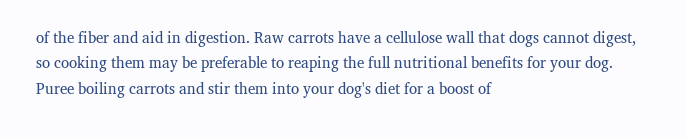of the fiber and aid in digestion. Raw carrots have a cellulose wall that dogs cannot digest, so cooking them may be preferable to reaping the full nutritional benefits for your dog. Puree boiling carrots and stir them into your dog's diet for a boost of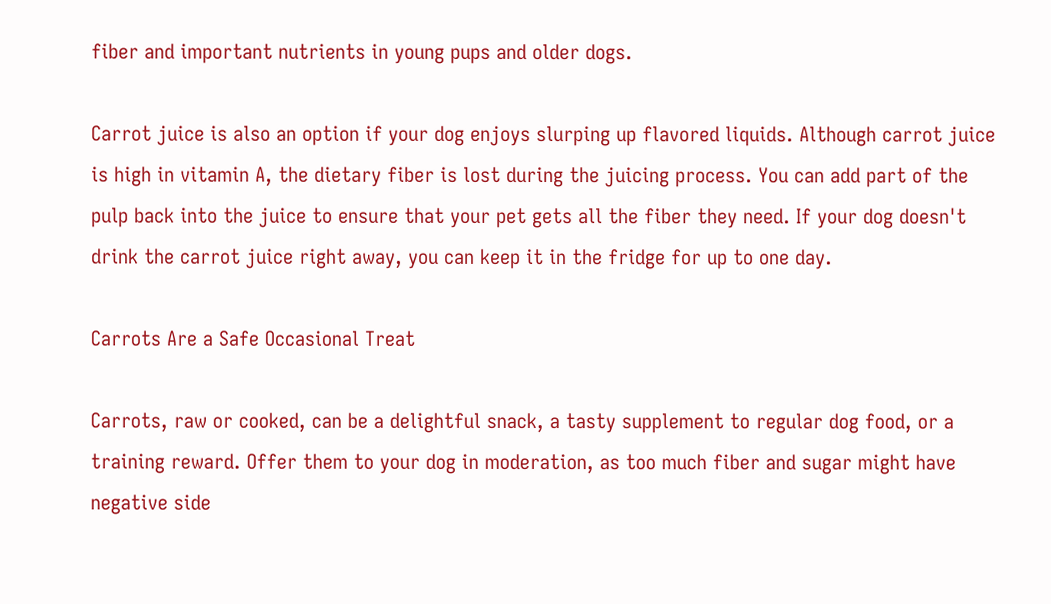fiber and important nutrients in young pups and older dogs.

Carrot juice is also an option if your dog enjoys slurping up flavored liquids. Although carrot juice is high in vitamin A, the dietary fiber is lost during the juicing process. You can add part of the pulp back into the juice to ensure that your pet gets all the fiber they need. If your dog doesn't drink the carrot juice right away, you can keep it in the fridge for up to one day.

Carrots Are a Safe Occasional Treat

Carrots, raw or cooked, can be a delightful snack, a tasty supplement to regular dog food, or a training reward. Offer them to your dog in moderation, as too much fiber and sugar might have negative side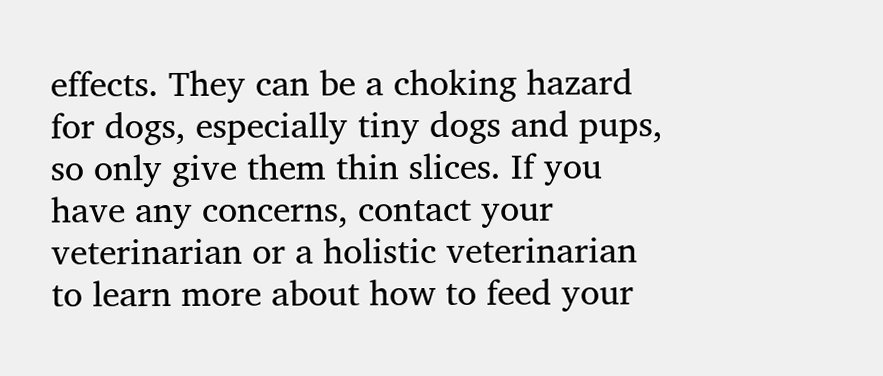effects. They can be a choking hazard for dogs, especially tiny dogs and pups, so only give them thin slices. If you have any concerns, contact your veterinarian or a holistic veterinarian to learn more about how to feed your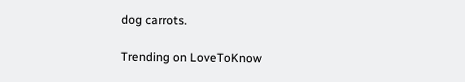dog carrots.

Trending on LoveToKnow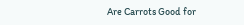Are Carrots Good for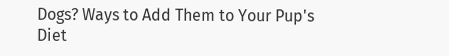Dogs? Ways to Add Them to Your Pup's Diet